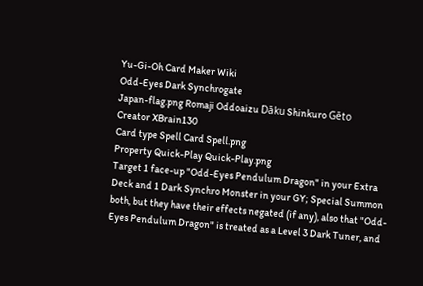Yu-Gi-Oh Card Maker Wiki
Odd-Eyes Dark Synchrogate
Japan-flag.png Romaji Oddoaizu Dāku Shinkuro Gēto
Creator XBrain130
Card type Spell Card Spell.png
Property Quick-Play Quick-Play.png
Target 1 face-up "Odd-Eyes Pendulum Dragon" in your Extra Deck and 1 Dark Synchro Monster in your GY; Special Summon both, but they have their effects negated (if any), also that "Odd-Eyes Pendulum Dragon" is treated as a Level 3 Dark Tuner, and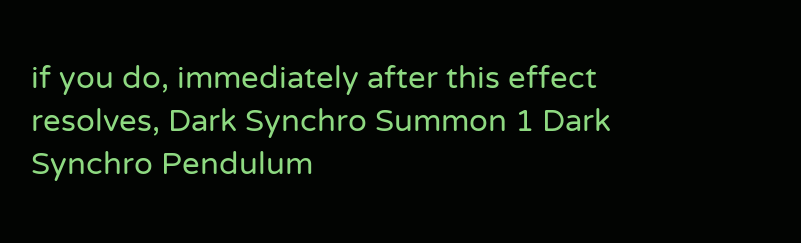if you do, immediately after this effect resolves, Dark Synchro Summon 1 Dark Synchro Pendulum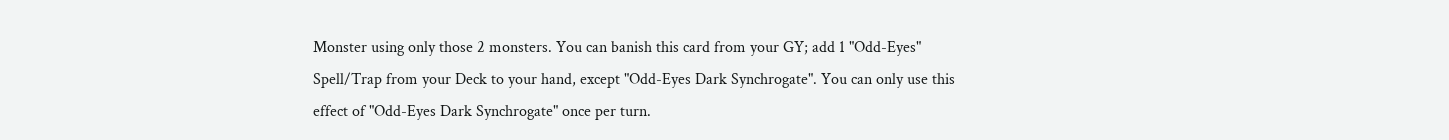Monster using only those 2 monsters. You can banish this card from your GY; add 1 "Odd-Eyes" Spell/Trap from your Deck to your hand, except "Odd-Eyes Dark Synchrogate". You can only use this effect of "Odd-Eyes Dark Synchrogate" once per turn.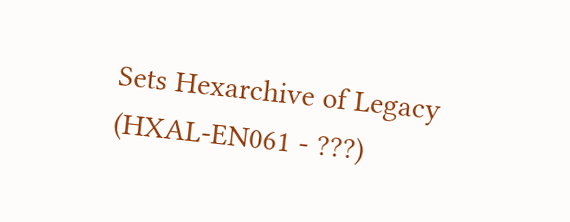Sets Hexarchive of Legacy (HXAL-EN061 - ???)